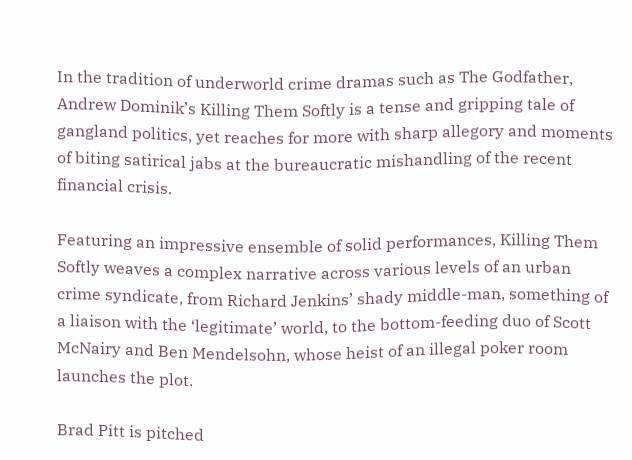In the tradition of underworld crime dramas such as The Godfather, Andrew Dominik’s Killing Them Softly is a tense and gripping tale of gangland politics, yet reaches for more with sharp allegory and moments of biting satirical jabs at the bureaucratic mishandling of the recent financial crisis.

Featuring an impressive ensemble of solid performances, Killing Them Softly weaves a complex narrative across various levels of an urban crime syndicate, from Richard Jenkins’ shady middle-man, something of a liaison with the ‘legitimate’ world, to the bottom-feeding duo of Scott McNairy and Ben Mendelsohn, whose heist of an illegal poker room launches the plot.

Brad Pitt is pitched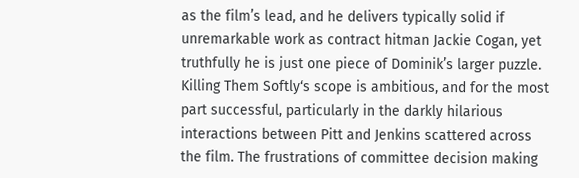as the film’s lead, and he delivers typically solid if unremarkable work as contract hitman Jackie Cogan, yet truthfully he is just one piece of Dominik’s larger puzzle. Killing Them Softly‘s scope is ambitious, and for the most part successful, particularly in the darkly hilarious interactions between Pitt and Jenkins scattered across the film. The frustrations of committee decision making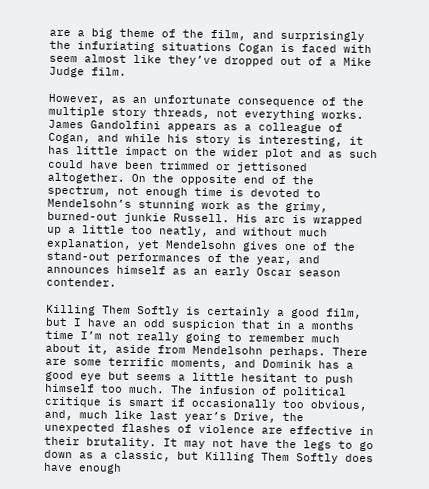are a big theme of the film, and surprisingly the infuriating situations Cogan is faced with seem almost like they’ve dropped out of a Mike Judge film.

However, as an unfortunate consequence of the multiple story threads, not everything works. James Gandolfini appears as a colleague of Cogan, and while his story is interesting, it has little impact on the wider plot and as such could have been trimmed or jettisoned altogether. On the opposite end of the spectrum, not enough time is devoted to Mendelsohn’s stunning work as the grimy, burned-out junkie Russell. His arc is wrapped up a little too neatly, and without much explanation, yet Mendelsohn gives one of the stand-out performances of the year, and announces himself as an early Oscar season contender.

Killing Them Softly is certainly a good film, but I have an odd suspicion that in a months time I’m not really going to remember much about it, aside from Mendelsohn perhaps. There are some terrific moments, and Dominik has a good eye but seems a little hesitant to push himself too much. The infusion of political critique is smart if occasionally too obvious, and, much like last year’s Drive, the unexpected flashes of violence are effective in their brutality. It may not have the legs to go down as a classic, but Killing Them Softly does have enough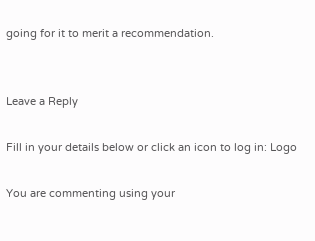going for it to merit a recommendation.


Leave a Reply

Fill in your details below or click an icon to log in: Logo

You are commenting using your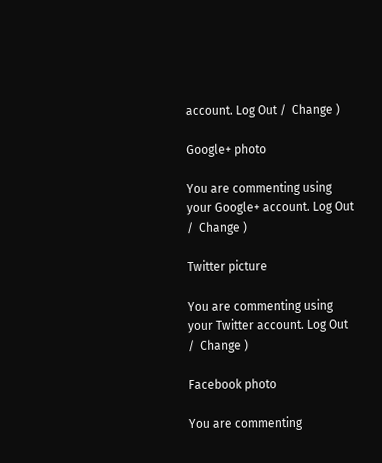account. Log Out /  Change )

Google+ photo

You are commenting using your Google+ account. Log Out /  Change )

Twitter picture

You are commenting using your Twitter account. Log Out /  Change )

Facebook photo

You are commenting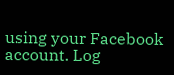using your Facebook account. Log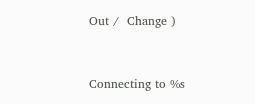Out /  Change )


Connecting to %s